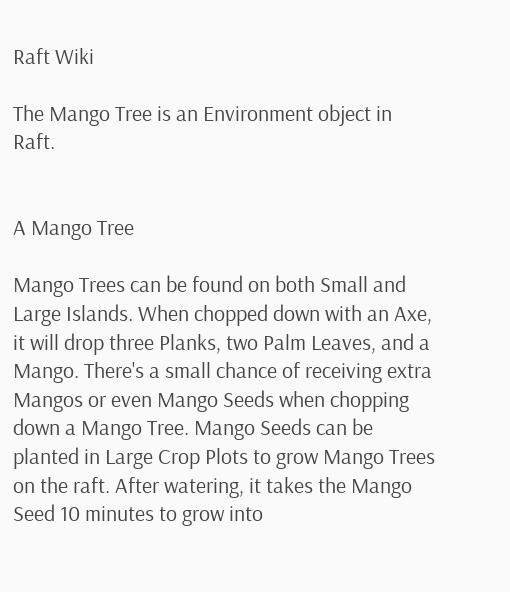Raft Wiki

The Mango Tree is an Environment object in Raft.


A Mango Tree

Mango Trees can be found on both Small and Large Islands. When chopped down with an Axe, it will drop three Planks, two Palm Leaves, and a Mango. There's a small chance of receiving extra Mangos or even Mango Seeds when chopping down a Mango Tree. Mango Seeds can be planted in Large Crop Plots to grow Mango Trees on the raft. After watering, it takes the Mango Seed 10 minutes to grow into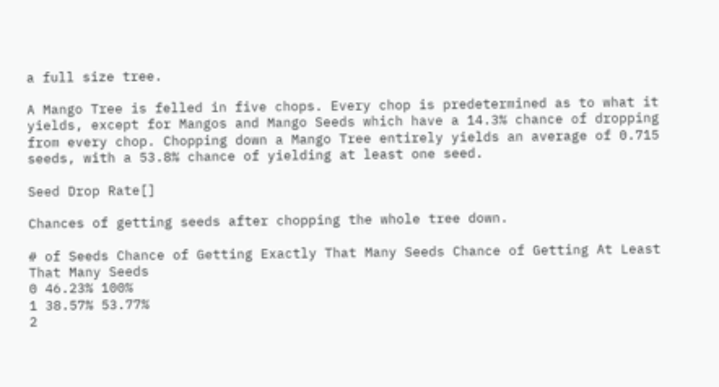a full size tree.

A Mango Tree is felled in five chops. Every chop is predetermined as to what it yields, except for Mangos and Mango Seeds which have a 14.3% chance of dropping from every chop. Chopping down a Mango Tree entirely yields an average of 0.715 seeds, with a 53.8% chance of yielding at least one seed.

Seed Drop Rate[]

Chances of getting seeds after chopping the whole tree down.

# of Seeds Chance of Getting Exactly That Many Seeds Chance of Getting At Least That Many Seeds
0 46.23% 100%
1 38.57% 53.77%
2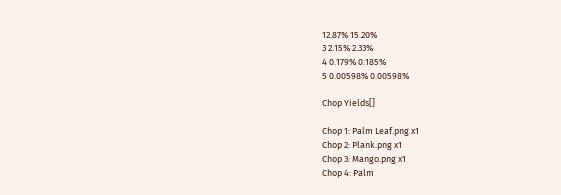12.87% 15.20%
3 2.15% 2.33%
4 0.179% 0.185%
5 0.00598% 0.00598%

Chop Yields[]

Chop 1: Palm Leaf.png x1
Chop 2: Plank.png x1
Chop 3: Mango.png x1
Chop 4: Palm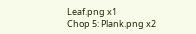Leaf.png x1
Chop 5: Plank.png x2